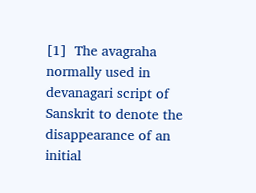[1]  The avagraha normally used in devanagari script of Sanskrit to denote the disappearance of an initial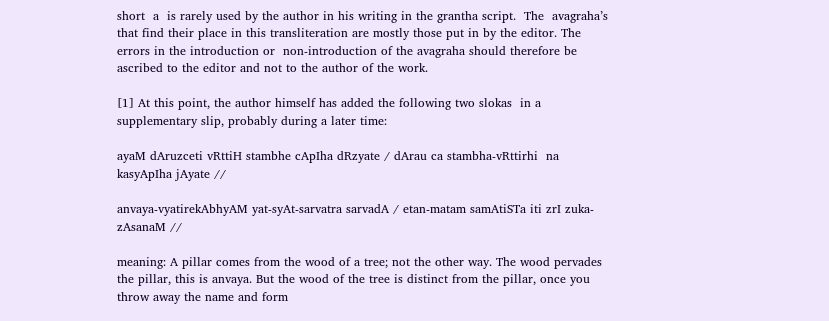short  a  is rarely used by the author in his writing in the grantha script.  The  avagraha’s that find their place in this transliteration are mostly those put in by the editor. The errors in the introduction or  non-introduction of the avagraha should therefore be ascribed to the editor and not to the author of the work.

[1] At this point, the author himself has added the following two slokas  in a supplementary slip, probably during a later time:

ayaM dAruzceti vRttiH stambhe cApIha dRzyate / dArau ca stambha-vRttirhi  na kasyApIha jAyate //

anvaya-vyatirekAbhyAM yat-syAt-sarvatra sarvadA / etan-matam samAtiSTa iti zrI zuka-zAsanaM //

meaning: A pillar comes from the wood of a tree; not the other way. The wood pervades the pillar, this is anvaya. But the wood of the tree is distinct from the pillar, once you throw away the name and form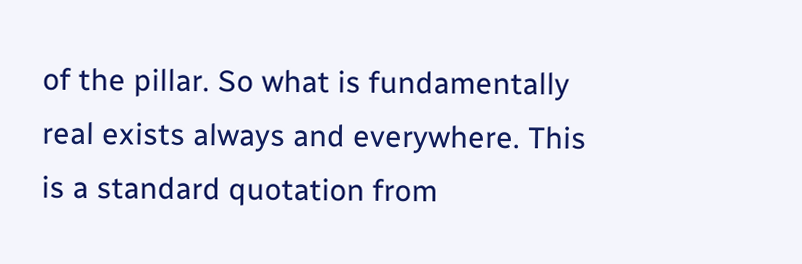of the pillar. So what is fundamentally real exists always and everywhere. This is a standard quotation from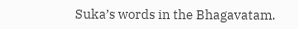Suka’s words in the Bhagavatam.